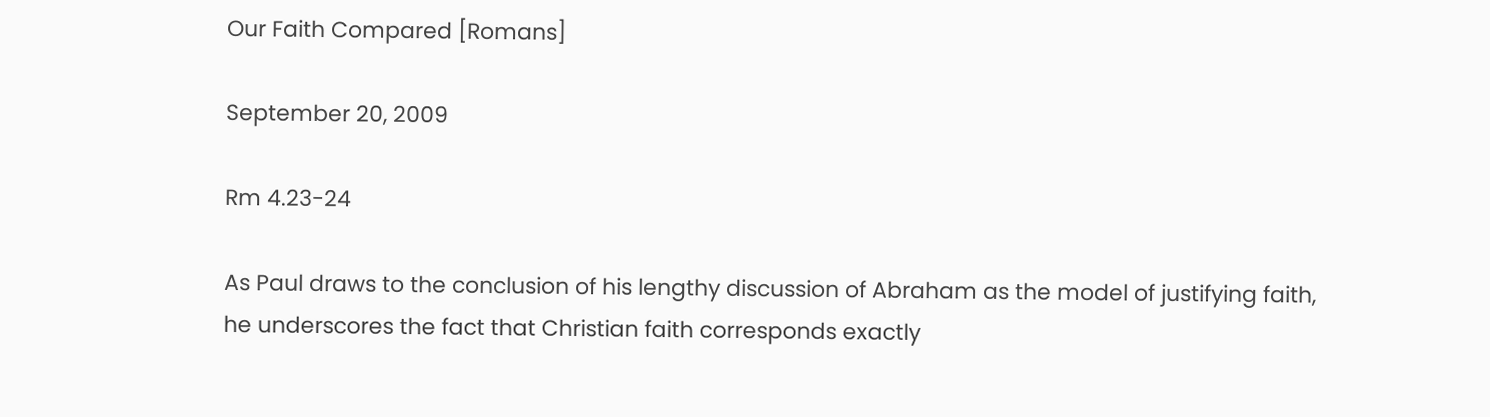Our Faith Compared [Romans]

September 20, 2009

Rm 4.23-24

As Paul draws to the conclusion of his lengthy discussion of Abraham as the model of justifying faith, he underscores the fact that Christian faith corresponds exactly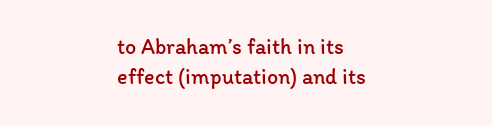to Abraham’s faith in its effect (imputation) and its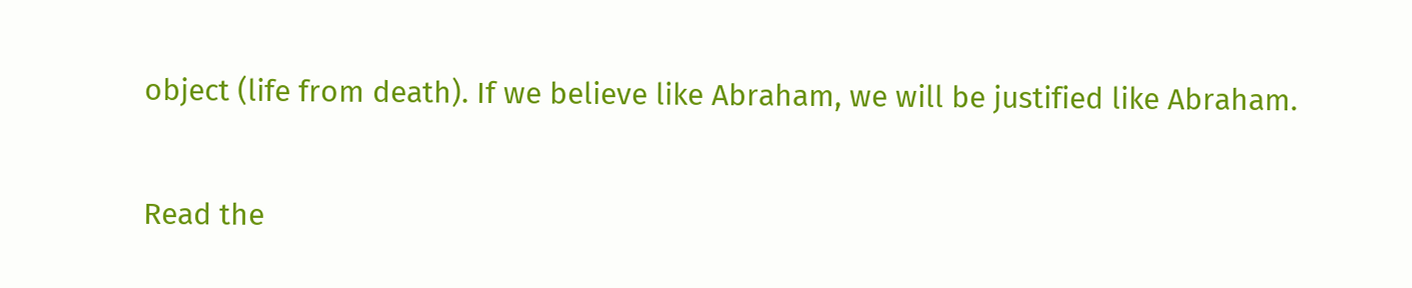object (life from death). If we believe like Abraham, we will be justified like Abraham.

Read the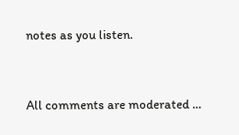notes as you listen.


All comments are moderated ...